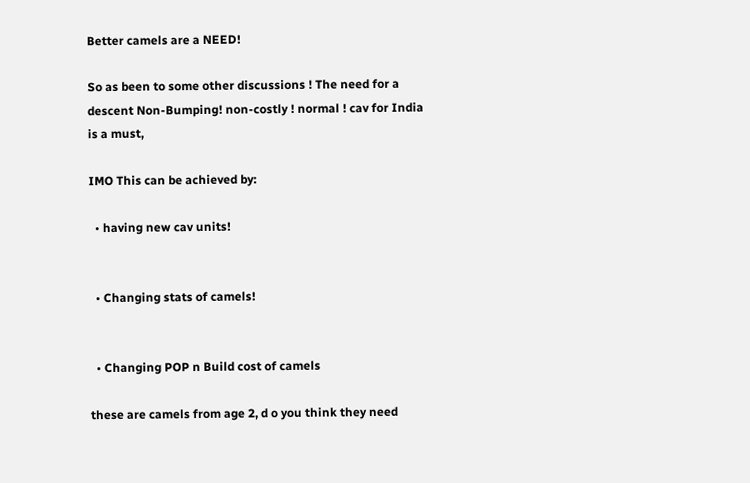Better camels are a NEED!

So as been to some other discussions ! The need for a descent Non-Bumping! non-costly ! normal ! cav for India is a must,

IMO This can be achieved by:

  • having new cav units!


  • Changing stats of camels!


  • Changing POP n Build cost of camels

these are camels from age 2, d o you think they need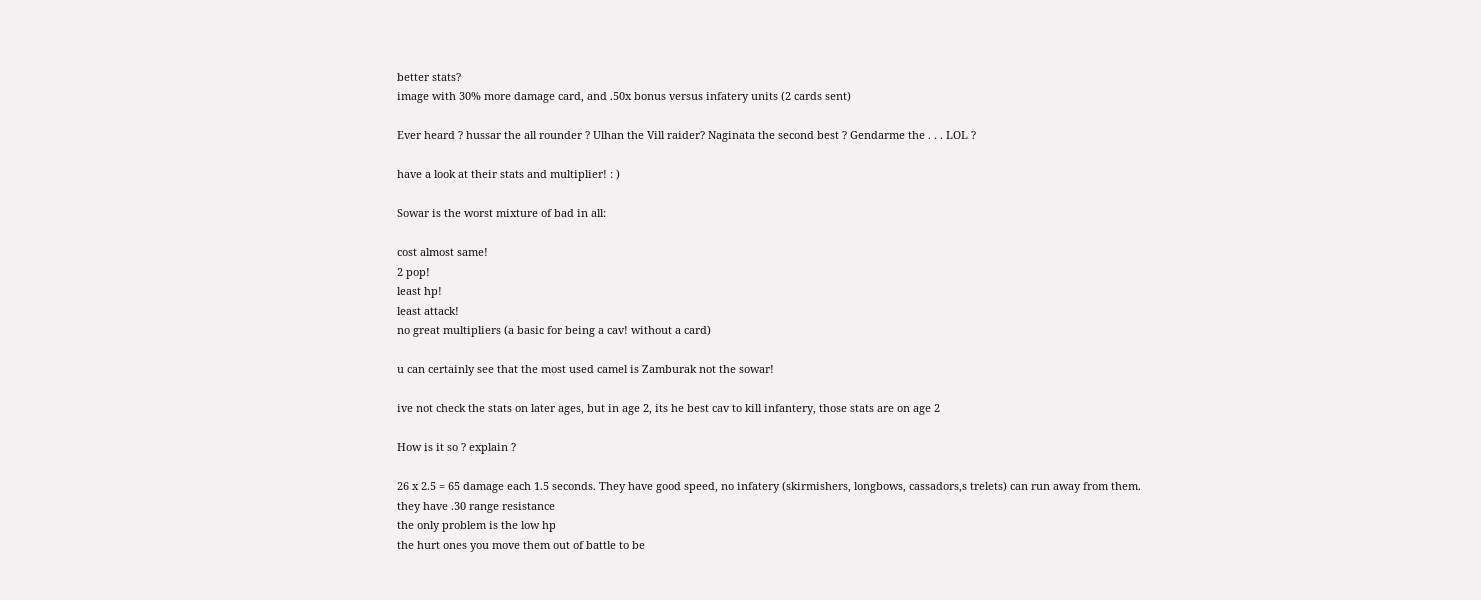better stats?
image with 30% more damage card, and .50x bonus versus infatery units (2 cards sent)

Ever heard ? hussar the all rounder ? Ulhan the Vill raider? Naginata the second best ? Gendarme the . . . LOL ?

have a look at their stats and multiplier! : )

Sowar is the worst mixture of bad in all:

cost almost same!
2 pop!
least hp!
least attack!
no great multipliers (a basic for being a cav! without a card)

u can certainly see that the most used camel is Zamburak not the sowar!

ive not check the stats on later ages, but in age 2, its he best cav to kill infantery, those stats are on age 2

How is it so ? explain ?

26 x 2.5 = 65 damage each 1.5 seconds. They have good speed, no infatery (skirmishers, longbows, cassadors,s trelets) can run away from them.
they have .30 range resistance
the only problem is the low hp
the hurt ones you move them out of battle to be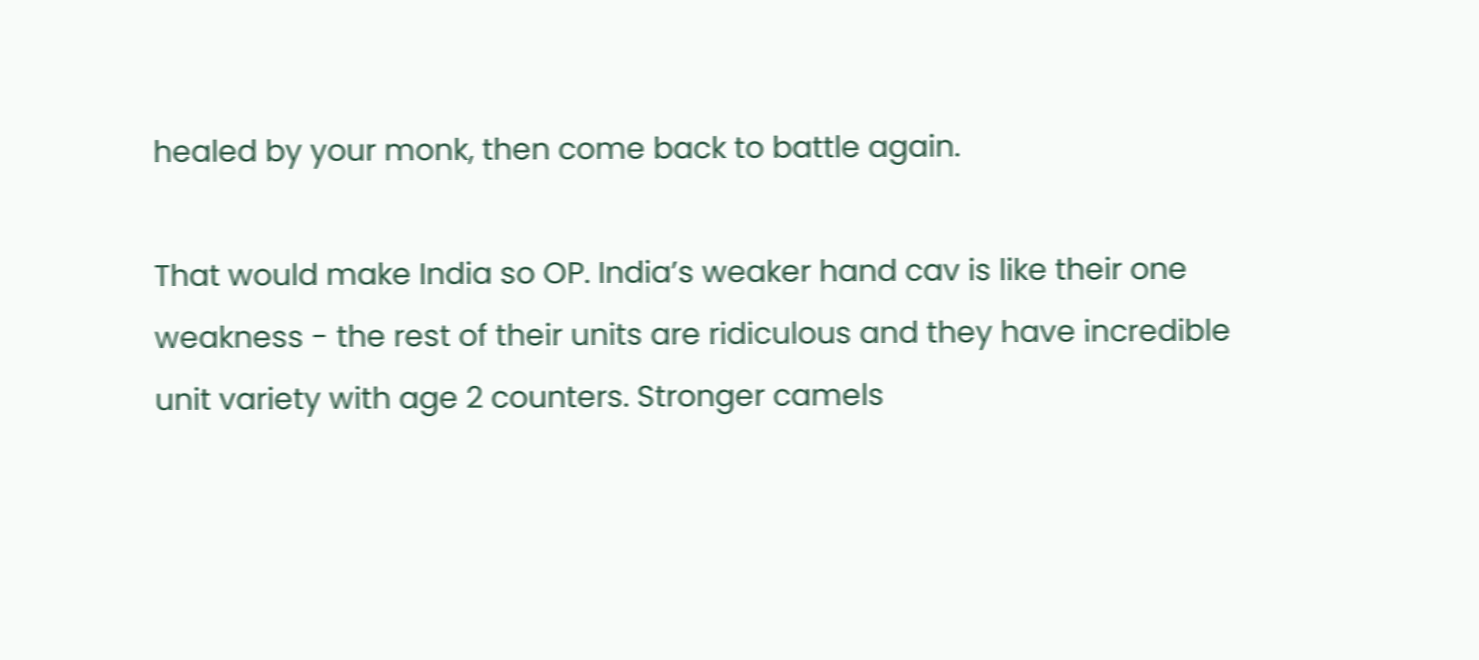healed by your monk, then come back to battle again.

That would make India so OP. India’s weaker hand cav is like their one weakness - the rest of their units are ridiculous and they have incredible unit variety with age 2 counters. Stronger camels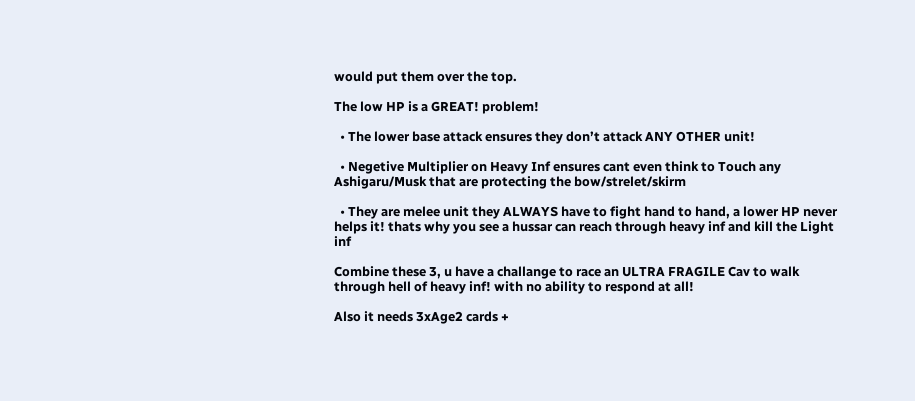would put them over the top.

The low HP is a GREAT! problem!

  • The lower base attack ensures they don’t attack ANY OTHER unit!

  • Negetive Multiplier on Heavy Inf ensures cant even think to Touch any Ashigaru/Musk that are protecting the bow/strelet/skirm

  • They are melee unit they ALWAYS have to fight hand to hand, a lower HP never helps it! thats why you see a hussar can reach through heavy inf and kill the Light inf

Combine these 3, u have a challange to race an ULTRA FRAGILE Cav to walk through hell of heavy inf! with no ability to respond at all!

Also it needs 3xAge2 cards +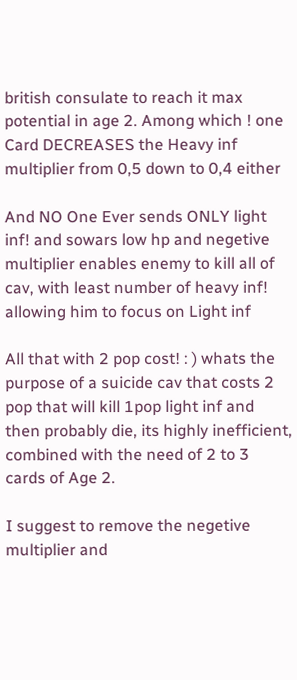british consulate to reach it max potential in age 2. Among which ! one Card DECREASES the Heavy inf multiplier from 0,5 down to 0,4 either

And NO One Ever sends ONLY light inf! and sowars low hp and negetive multiplier enables enemy to kill all of cav, with least number of heavy inf! allowing him to focus on Light inf

All that with 2 pop cost! : ) whats the purpose of a suicide cav that costs 2 pop that will kill 1pop light inf and then probably die, its highly inefficient, combined with the need of 2 to 3 cards of Age 2.

I suggest to remove the negetive multiplier and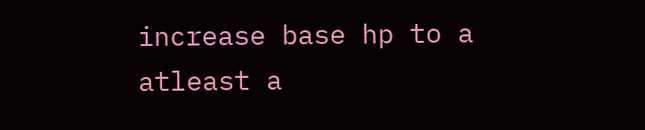increase base hp to a atleast a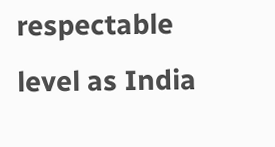respectable level as India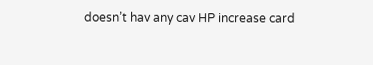doesn’t hav any cav HP increase card